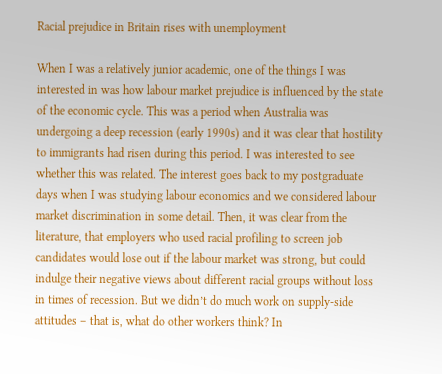Racial prejudice in Britain rises with unemployment

When I was a relatively junior academic, one of the things I was interested in was how labour market prejudice is influenced by the state of the economic cycle. This was a period when Australia was undergoing a deep recession (early 1990s) and it was clear that hostility to immigrants had risen during this period. I was interested to see whether this was related. The interest goes back to my postgraduate days when I was studying labour economics and we considered labour market discrimination in some detail. Then, it was clear from the literature, that employers who used racial profiling to screen job candidates would lose out if the labour market was strong, but could indulge their negative views about different racial groups without loss in times of recession. But we didn’t do much work on supply-side attitudes – that is, what do other workers think? In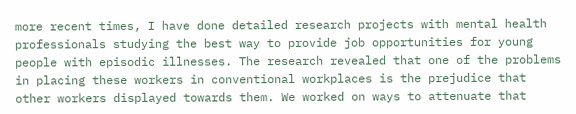more recent times, I have done detailed research projects with mental health professionals studying the best way to provide job opportunities for young people with episodic illnesses. The research revealed that one of the problems in placing these workers in conventional workplaces is the prejudice that other workers displayed towards them. We worked on ways to attenuate that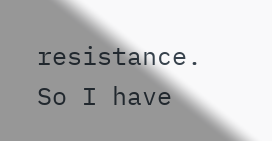resistance. So I have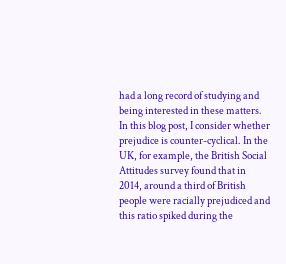had a long record of studying and being interested in these matters. In this blog post, I consider whether prejudice is counter-cyclical. In the UK, for example, the British Social Attitudes survey found that in 2014, around a third of British people were racially prejudiced and this ratio spiked during the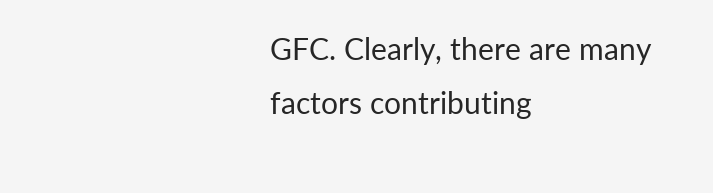GFC. Clearly, there are many factors contributing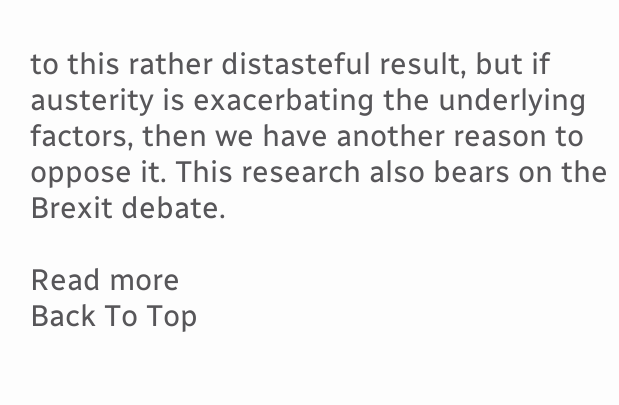to this rather distasteful result, but if austerity is exacerbating the underlying factors, then we have another reason to oppose it. This research also bears on the Brexit debate.

Read more
Back To Top